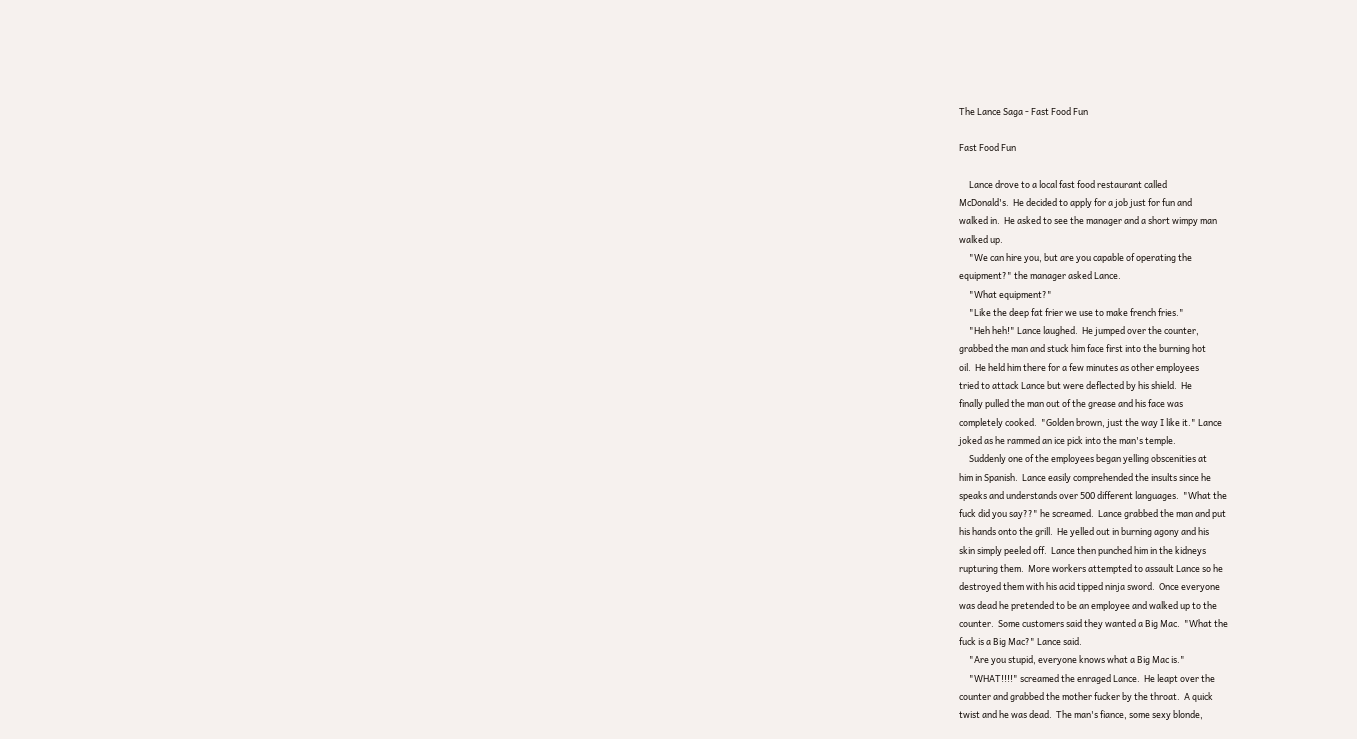The Lance Saga - Fast Food Fun

Fast Food Fun

     Lance drove to a local fast food restaurant called
McDonald's.  He decided to apply for a job just for fun and
walked in.  He asked to see the manager and a short wimpy man
walked up.
     "We can hire you, but are you capable of operating the
equipment?" the manager asked Lance.
     "What equipment?"
     "Like the deep fat frier we use to make french fries."
     "Heh heh!" Lance laughed.  He jumped over the counter,
grabbed the man and stuck him face first into the burning hot
oil.  He held him there for a few minutes as other employees
tried to attack Lance but were deflected by his shield.  He
finally pulled the man out of the grease and his face was
completely cooked.  "Golden brown, just the way I like it." Lance
joked as he rammed an ice pick into the man's temple.
     Suddenly one of the employees began yelling obscenities at
him in Spanish.  Lance easily comprehended the insults since he
speaks and understands over 500 different languages.  "What the
fuck did you say??" he screamed.  Lance grabbed the man and put
his hands onto the grill.  He yelled out in burning agony and his
skin simply peeled off.  Lance then punched him in the kidneys
rupturing them.  More workers attempted to assault Lance so he
destroyed them with his acid tipped ninja sword.  Once everyone
was dead he pretended to be an employee and walked up to the
counter.  Some customers said they wanted a Big Mac.  "What the
fuck is a Big Mac?" Lance said.
     "Are you stupid, everyone knows what a Big Mac is."
     "WHAT!!!!" screamed the enraged Lance.  He leapt over the
counter and grabbed the mother fucker by the throat.  A quick
twist and he was dead.  The man's fiance, some sexy blonde,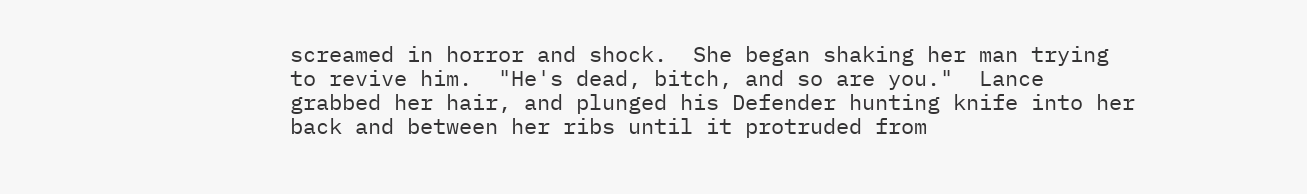screamed in horror and shock.  She began shaking her man trying
to revive him.  "He's dead, bitch, and so are you."  Lance
grabbed her hair, and plunged his Defender hunting knife into her
back and between her ribs until it protruded from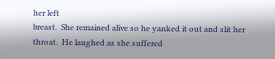her left
breast.  She remained alive so he yanked it out and slit her
throat.  He laughed as she suffered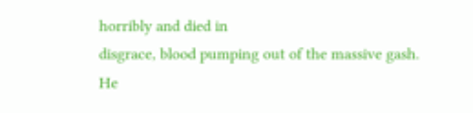horribly and died in
disgrace, blood pumping out of the massive gash.  He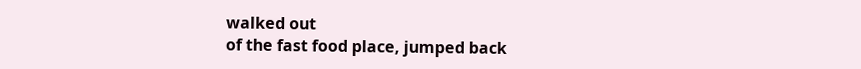walked out
of the fast food place, jumped back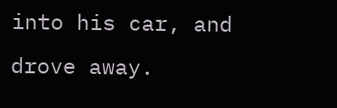into his car, and drove away.